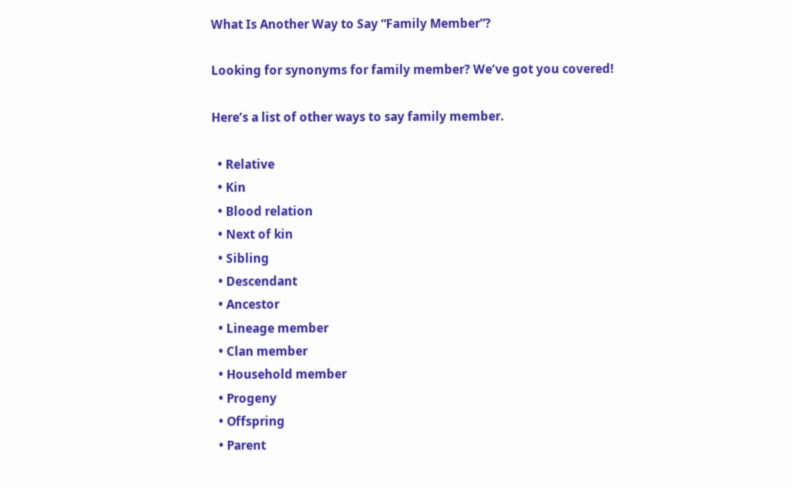What Is Another Way to Say “Family Member”?

Looking for synonyms for family member? We’ve got you covered!

Here’s a list of other ways to say family member.

  • Relative
  • Kin
  • Blood relation
  • Next of kin
  • Sibling
  • Descendant
  • Ancestor
  • Lineage member
  • Clan member
  • Household member
  • Progeny
  • Offspring
  • Parent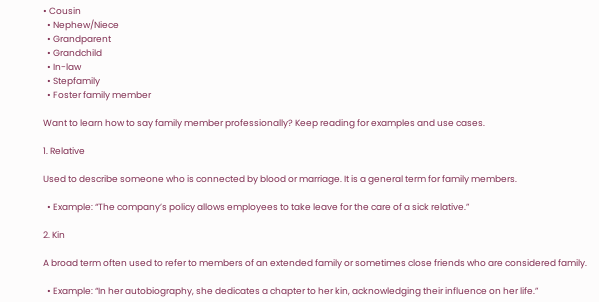• Cousin
  • Nephew/Niece
  • Grandparent
  • Grandchild
  • In-law
  • Stepfamily
  • Foster family member

Want to learn how to say family member professionally? Keep reading for examples and use cases.

1. Relative

Used to describe someone who is connected by blood or marriage. It is a general term for family members.

  • Example: “The company’s policy allows employees to take leave for the care of a sick relative.”

2. Kin

A broad term often used to refer to members of an extended family or sometimes close friends who are considered family.

  • Example: “In her autobiography, she dedicates a chapter to her kin, acknowledging their influence on her life.”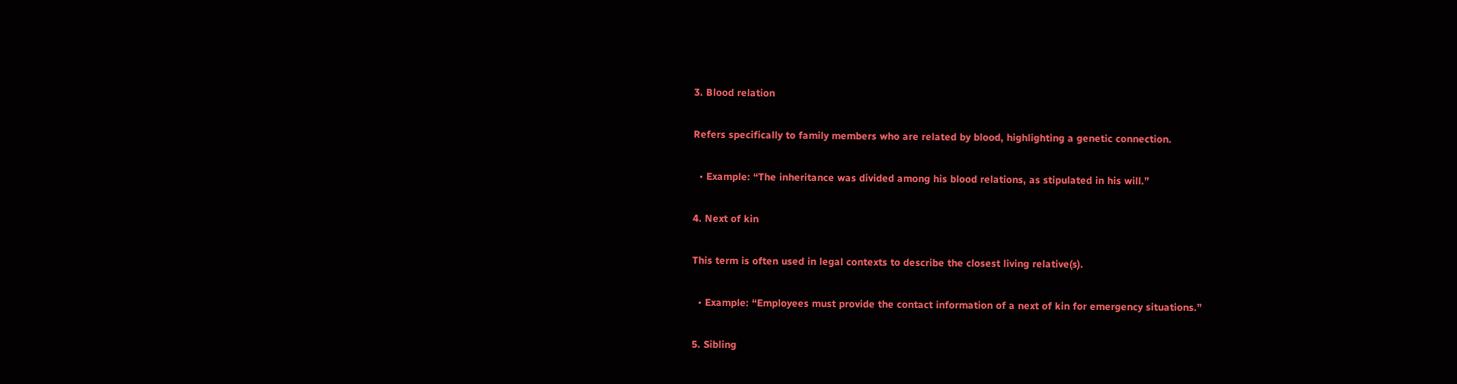3. Blood relation

Refers specifically to family members who are related by blood, highlighting a genetic connection.

  • Example: “The inheritance was divided among his blood relations, as stipulated in his will.”

4. Next of kin

This term is often used in legal contexts to describe the closest living relative(s).

  • Example: “Employees must provide the contact information of a next of kin for emergency situations.”

5. Sibling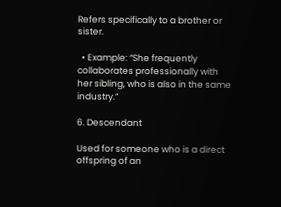Refers specifically to a brother or sister.

  • Example: “She frequently collaborates professionally with her sibling, who is also in the same industry.”

6. Descendant

Used for someone who is a direct offspring of an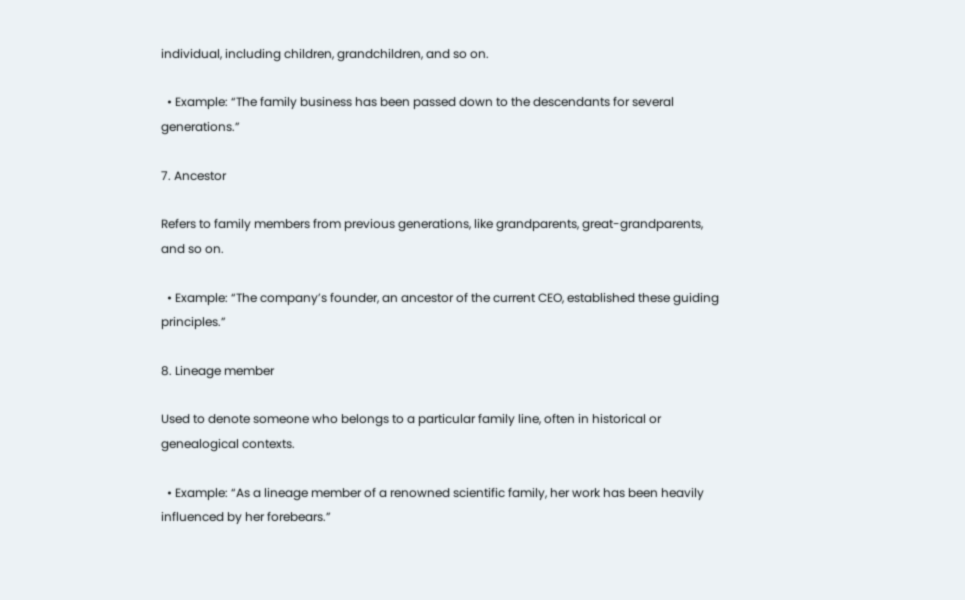individual, including children, grandchildren, and so on.

  • Example: “The family business has been passed down to the descendants for several generations.”

7. Ancestor

Refers to family members from previous generations, like grandparents, great-grandparents, and so on.

  • Example: “The company’s founder, an ancestor of the current CEO, established these guiding principles.”

8. Lineage member

Used to denote someone who belongs to a particular family line, often in historical or genealogical contexts.

  • Example: “As a lineage member of a renowned scientific family, her work has been heavily influenced by her forebears.”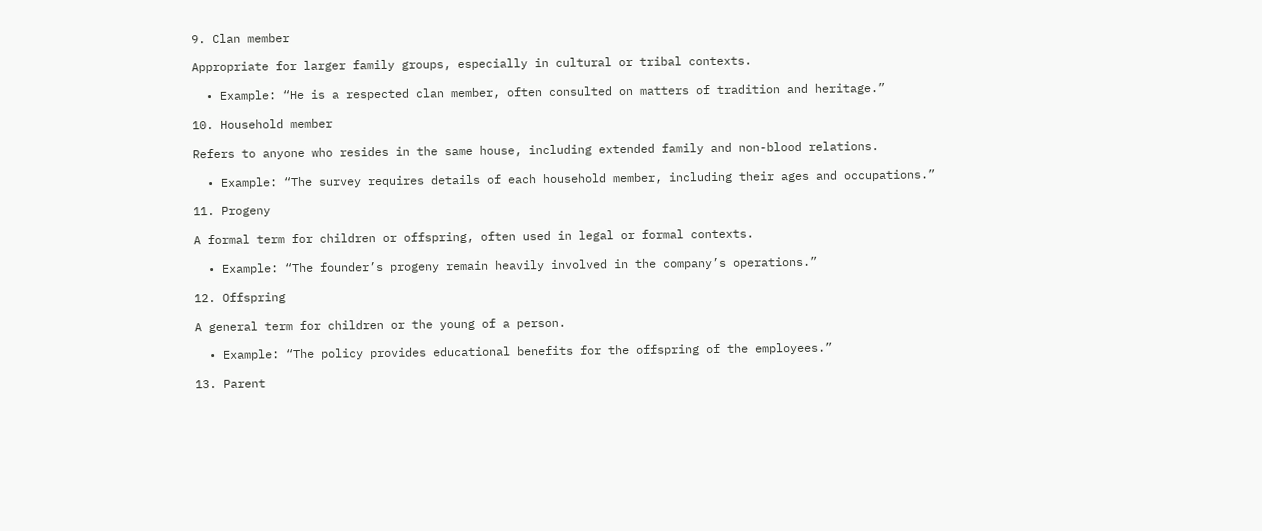9. Clan member

Appropriate for larger family groups, especially in cultural or tribal contexts.

  • Example: “He is a respected clan member, often consulted on matters of tradition and heritage.”

10. Household member

Refers to anyone who resides in the same house, including extended family and non-blood relations.

  • Example: “The survey requires details of each household member, including their ages and occupations.”

11. Progeny

A formal term for children or offspring, often used in legal or formal contexts.

  • Example: “The founder’s progeny remain heavily involved in the company’s operations.”

12. Offspring

A general term for children or the young of a person.

  • Example: “The policy provides educational benefits for the offspring of the employees.”

13. Parent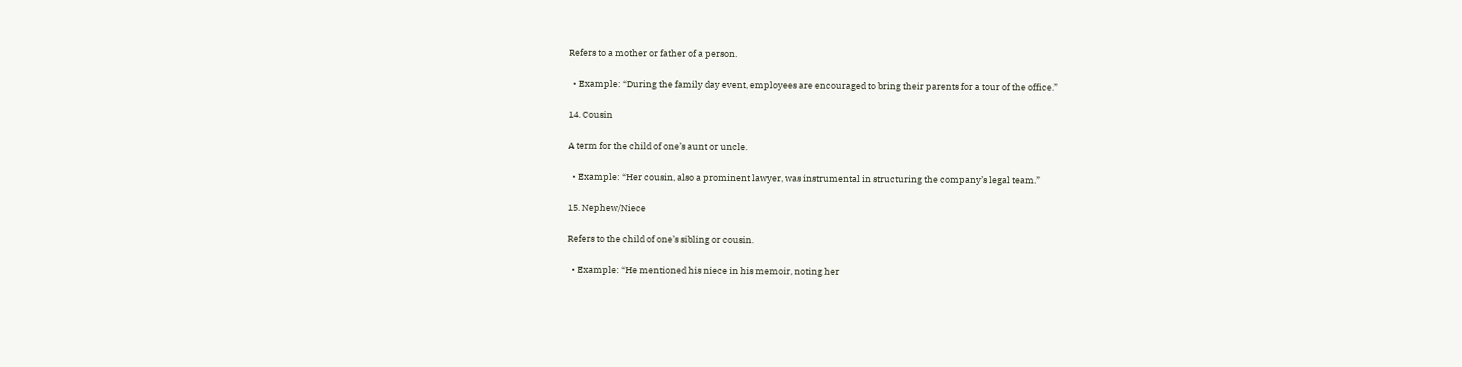Refers to a mother or father of a person.

  • Example: “During the family day event, employees are encouraged to bring their parents for a tour of the office.”

14. Cousin

A term for the child of one’s aunt or uncle.

  • Example: “Her cousin, also a prominent lawyer, was instrumental in structuring the company’s legal team.”

15. Nephew/Niece

Refers to the child of one’s sibling or cousin.

  • Example: “He mentioned his niece in his memoir, noting her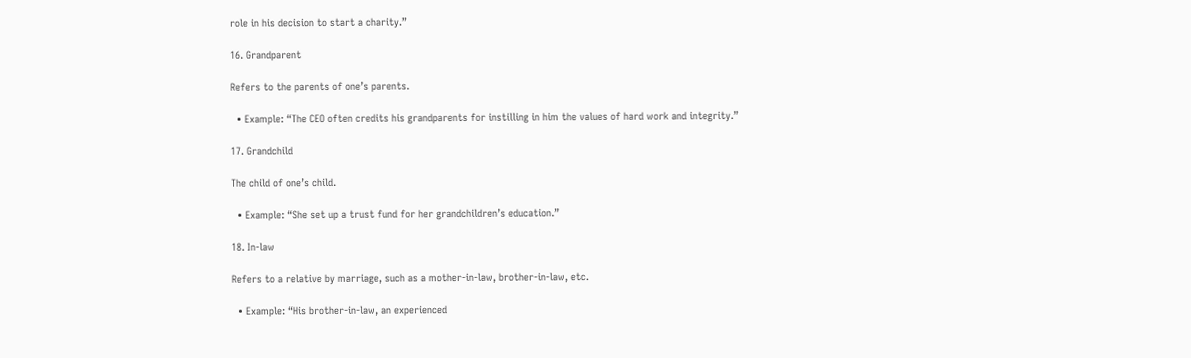role in his decision to start a charity.”

16. Grandparent

Refers to the parents of one’s parents.

  • Example: “The CEO often credits his grandparents for instilling in him the values of hard work and integrity.”

17. Grandchild

The child of one’s child.

  • Example: “She set up a trust fund for her grandchildren’s education.”

18. In-law

Refers to a relative by marriage, such as a mother-in-law, brother-in-law, etc.

  • Example: “His brother-in-law, an experienced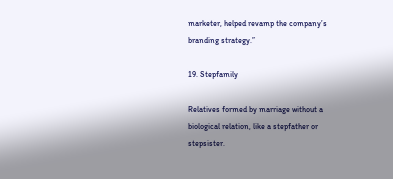marketer, helped revamp the company’s branding strategy.”

19. Stepfamily

Relatives formed by marriage without a biological relation, like a stepfather or stepsister.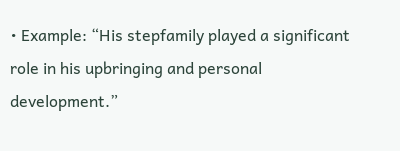• Example: “His stepfamily played a significant role in his upbringing and personal development.”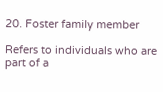20. Foster family member

Refers to individuals who are part of a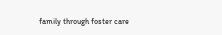family through foster care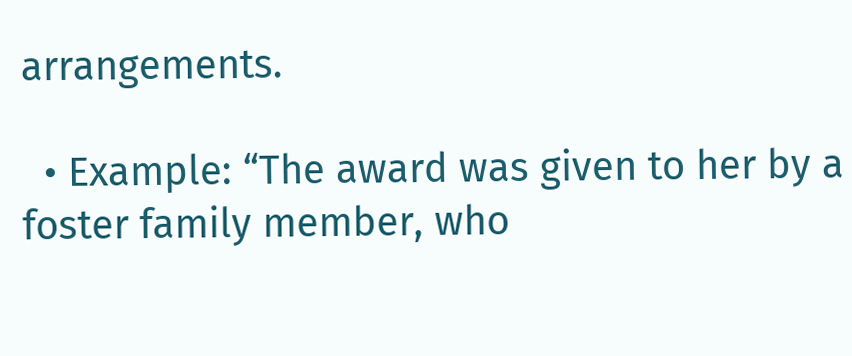arrangements.

  • Example: “The award was given to her by a foster family member, who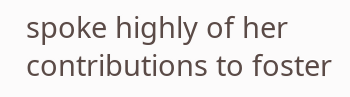spoke highly of her contributions to foster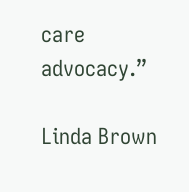care advocacy.”

Linda Brown